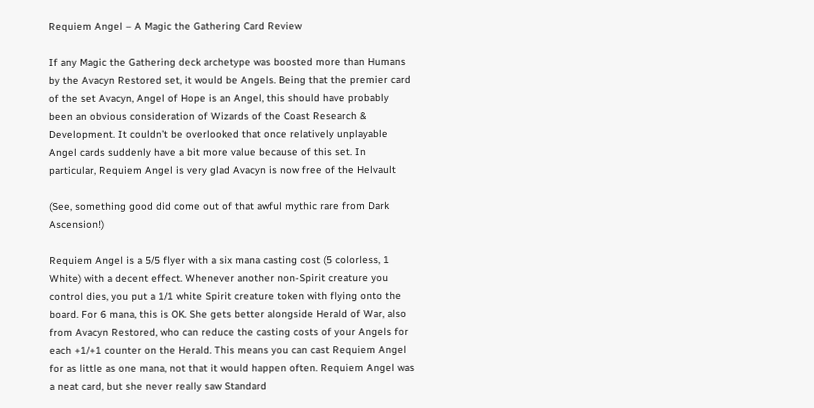Requiem Angel – A Magic the Gathering Card Review

If any Magic the Gathering deck archetype was boosted more than Humans by the Avacyn Restored set, it would be Angels. Being that the premier card of the set Avacyn, Angel of Hope is an Angel, this should have probably been an obvious consideration of Wizards of the Coast Research & Development. It couldn’t be overlooked that once relatively unplayable Angel cards suddenly have a bit more value because of this set. In particular, Requiem Angel is very glad Avacyn is now free of the Helvault

(See, something good did come out of that awful mythic rare from Dark Ascension!)

Requiem Angel is a 5/5 flyer with a six mana casting cost (5 colorless, 1 White) with a decent effect. Whenever another non-Spirit creature you control dies, you put a 1/1 white Spirit creature token with flying onto the board. For 6 mana, this is OK. She gets better alongside Herald of War, also from Avacyn Restored, who can reduce the casting costs of your Angels for each +1/+1 counter on the Herald. This means you can cast Requiem Angel for as little as one mana, not that it would happen often. Requiem Angel was a neat card, but she never really saw Standard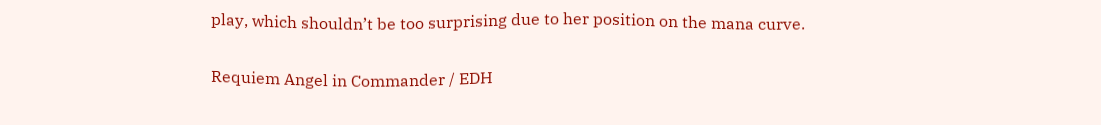play, which shouldn’t be too surprising due to her position on the mana curve.

Requiem Angel in Commander / EDH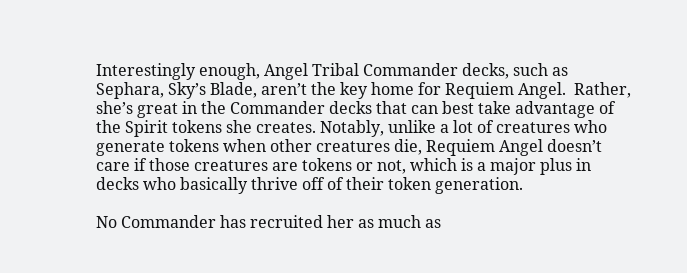Interestingly enough, Angel Tribal Commander decks, such as Sephara, Sky’s Blade, aren’t the key home for Requiem Angel.  Rather, she’s great in the Commander decks that can best take advantage of the Spirit tokens she creates. Notably, unlike a lot of creatures who generate tokens when other creatures die, Requiem Angel doesn’t care if those creatures are tokens or not, which is a major plus in decks who basically thrive off of their token generation.

No Commander has recruited her as much as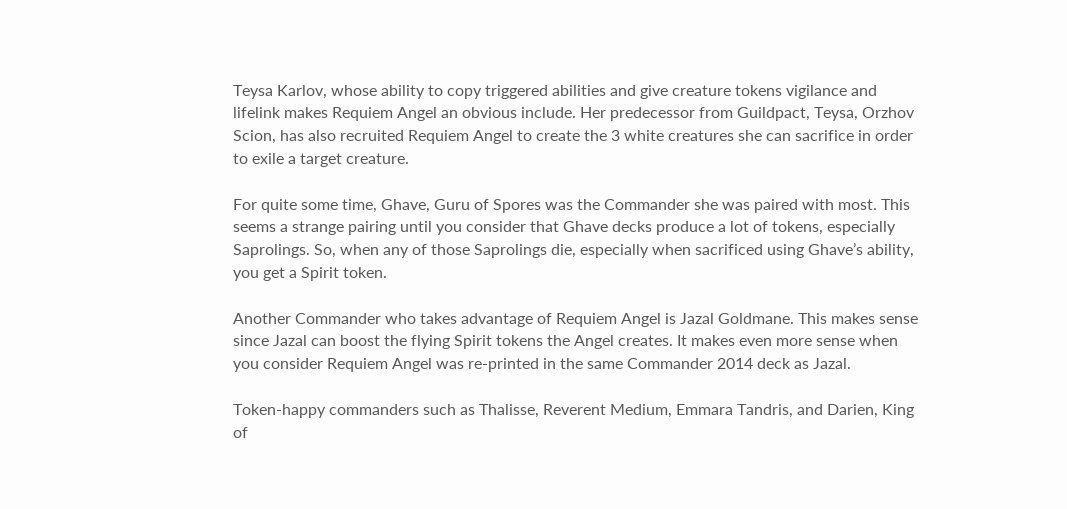Teysa Karlov, whose ability to copy triggered abilities and give creature tokens vigilance and lifelink makes Requiem Angel an obvious include. Her predecessor from Guildpact, Teysa, Orzhov Scion, has also recruited Requiem Angel to create the 3 white creatures she can sacrifice in order to exile a target creature.

For quite some time, Ghave, Guru of Spores was the Commander she was paired with most. This seems a strange pairing until you consider that Ghave decks produce a lot of tokens, especially Saprolings. So, when any of those Saprolings die, especially when sacrificed using Ghave’s ability, you get a Spirit token.

Another Commander who takes advantage of Requiem Angel is Jazal Goldmane. This makes sense since Jazal can boost the flying Spirit tokens the Angel creates. It makes even more sense when you consider Requiem Angel was re-printed in the same Commander 2014 deck as Jazal.

Token-happy commanders such as Thalisse, Reverent Medium, Emmara Tandris, and Darien, King of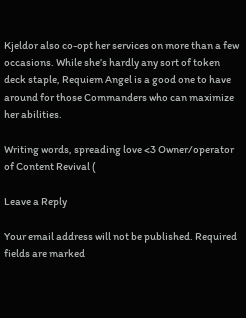Kjeldor also co-opt her services on more than a few occasions. While she’s hardly any sort of token deck staple, Requiem Angel is a good one to have around for those Commanders who can maximize her abilities.

Writing words, spreading love <3 Owner/operator of Content Revival (

Leave a Reply

Your email address will not be published. Required fields are marked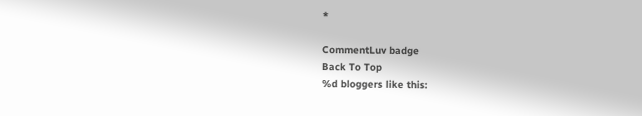*

CommentLuv badge
Back To Top
%d bloggers like this: